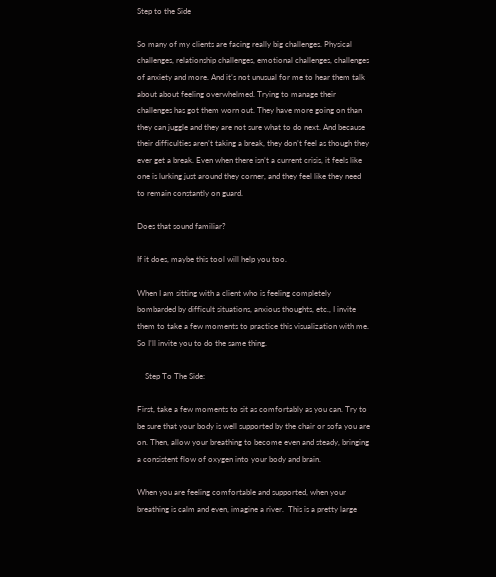Step to the Side

So many of my clients are facing really big challenges. Physical challenges, relationship challenges, emotional challenges, challenges of anxiety and more. And it’s not unusual for me to hear them talk about about feeling overwhelmed. Trying to manage their challenges has got them worn out. They have more going on than they can juggle and they are not sure what to do next. And because their difficulties aren’t taking a break, they don’t feel as though they ever get a break. Even when there isn’t a current crisis, it feels like one is lurking just around they corner, and they feel like they need to remain constantly on guard.

Does that sound familiar?

If it does, maybe this tool will help you too.

When I am sitting with a client who is feeling completely bombarded by difficult situations, anxious thoughts, etc., I invite them to take a few moments to practice this visualization with me. So I’ll invite you to do the same thing.

    Step To The Side:

First, take a few moments to sit as comfortably as you can. Try to be sure that your body is well supported by the chair or sofa you are on. Then, allow your breathing to become even and steady, bringing a consistent flow of oxygen into your body and brain.

When you are feeling comfortable and supported, when your breathing is calm and even, imagine a river.  This is a pretty large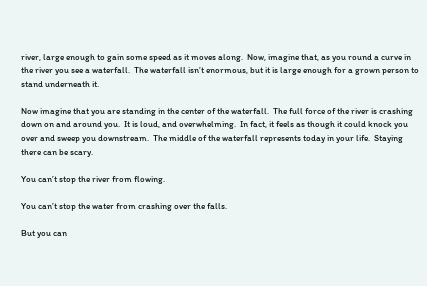river, large enough to gain some speed as it moves along.  Now, imagine that, as you round a curve in the river you see a waterfall.  The waterfall isn’t enormous, but it is large enough for a grown person to stand underneath it.

Now imagine that you are standing in the center of the waterfall.  The full force of the river is crashing down on and around you.  It is loud, and overwhelming.  In fact, it feels as though it could knock you over and sweep you downstream.  The middle of the waterfall represents today in your life.  Staying there can be scary.

You can’t stop the river from flowing.

You can’t stop the water from crashing over the falls.

But you can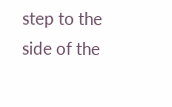step to the side of the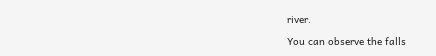river.

You can observe the falls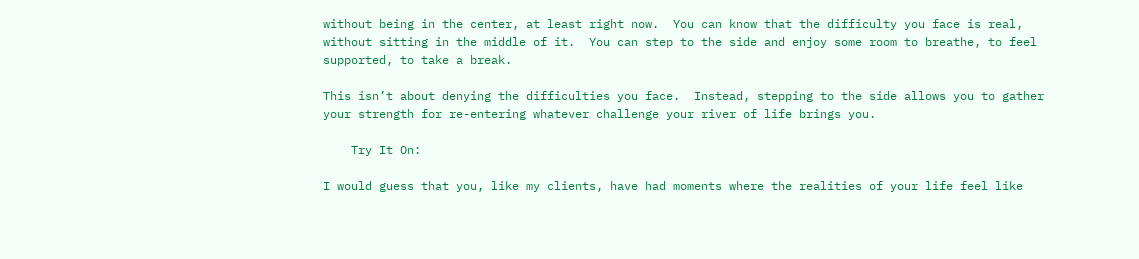without being in the center, at least right now.  You can know that the difficulty you face is real, without sitting in the middle of it.  You can step to the side and enjoy some room to breathe, to feel supported, to take a break.

This isn’t about denying the difficulties you face.  Instead, stepping to the side allows you to gather your strength for re-entering whatever challenge your river of life brings you.

    Try It On:

I would guess that you, like my clients, have had moments where the realities of your life feel like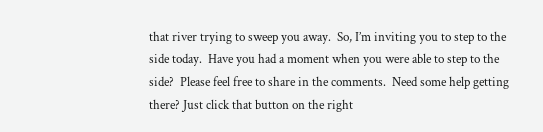that river trying to sweep you away.  So, I’m inviting you to step to the side today.  Have you had a moment when you were able to step to the side?  Please feel free to share in the comments.  Need some help getting there? Just click that button on the right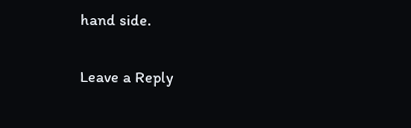hand side.

Leave a Reply